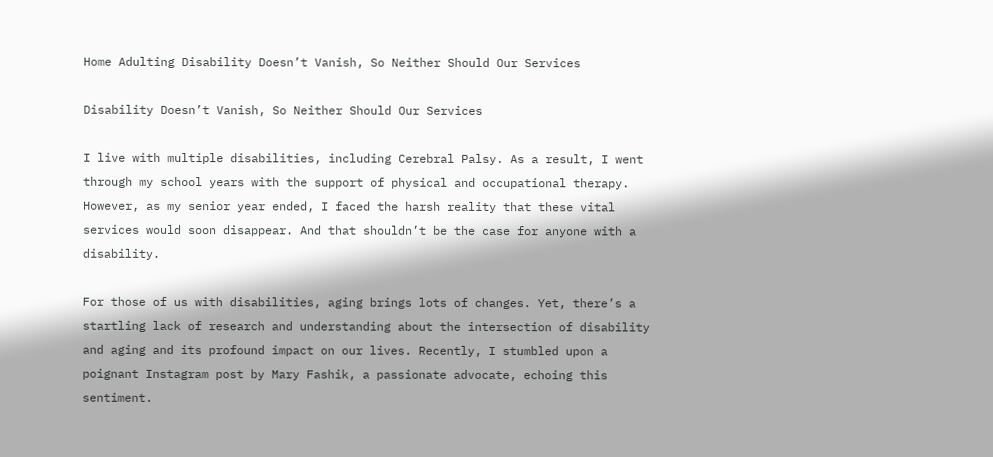Home Adulting Disability Doesn’t Vanish, So Neither Should Our Services

Disability Doesn’t Vanish, So Neither Should Our Services

I live with multiple disabilities, including Cerebral Palsy. As a result, I went through my school years with the support of physical and occupational therapy. However, as my senior year ended, I faced the harsh reality that these vital services would soon disappear. And that shouldn’t be the case for anyone with a disability.

For those of us with disabilities, aging brings lots of changes. Yet, there’s a startling lack of research and understanding about the intersection of disability and aging and its profound impact on our lives. Recently, I stumbled upon a poignant Instagram post by Mary Fashik, a passionate advocate, echoing this sentiment.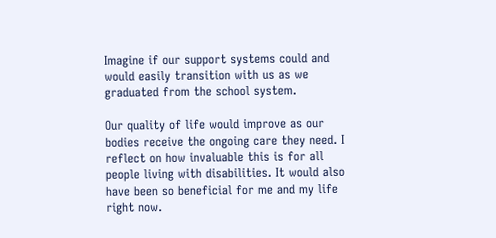Imagine if our support systems could and would easily transition with us as we graduated from the school system.

Our quality of life would improve as our bodies receive the ongoing care they need. I reflect on how invaluable this is for all people living with disabilities. It would also have been so beneficial for me and my life right now.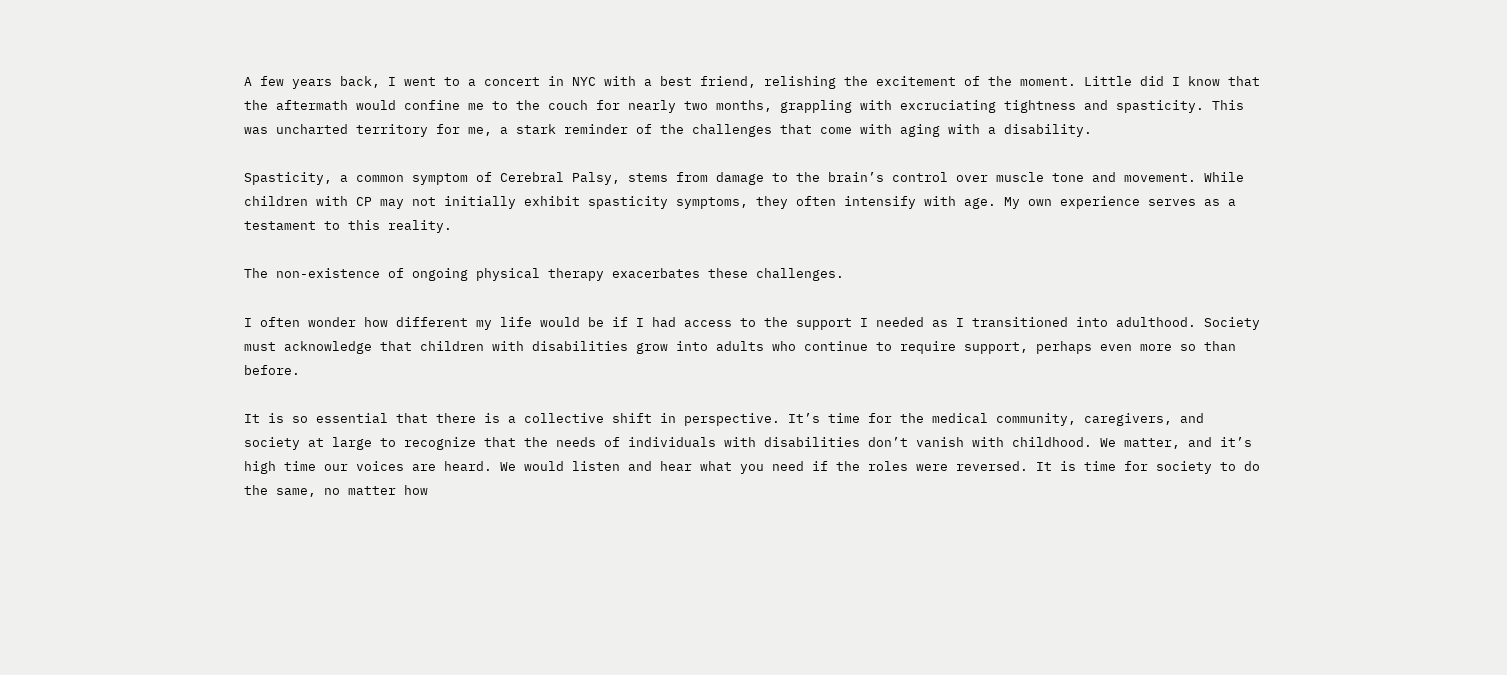A few years back, I went to a concert in NYC with a best friend, relishing the excitement of the moment. Little did I know that the aftermath would confine me to the couch for nearly two months, grappling with excruciating tightness and spasticity. This was uncharted territory for me, a stark reminder of the challenges that come with aging with a disability.

Spasticity, a common symptom of Cerebral Palsy, stems from damage to the brain’s control over muscle tone and movement. While children with CP may not initially exhibit spasticity symptoms, they often intensify with age. My own experience serves as a testament to this reality.

The non-existence of ongoing physical therapy exacerbates these challenges.

I often wonder how different my life would be if I had access to the support I needed as I transitioned into adulthood. Society must acknowledge that children with disabilities grow into adults who continue to require support, perhaps even more so than before.

It is so essential that there is a collective shift in perspective. It’s time for the medical community, caregivers, and society at large to recognize that the needs of individuals with disabilities don’t vanish with childhood. We matter, and it’s high time our voices are heard. We would listen and hear what you need if the roles were reversed. It is time for society to do the same, no matter how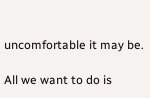uncomfortable it may be.

All we want to do is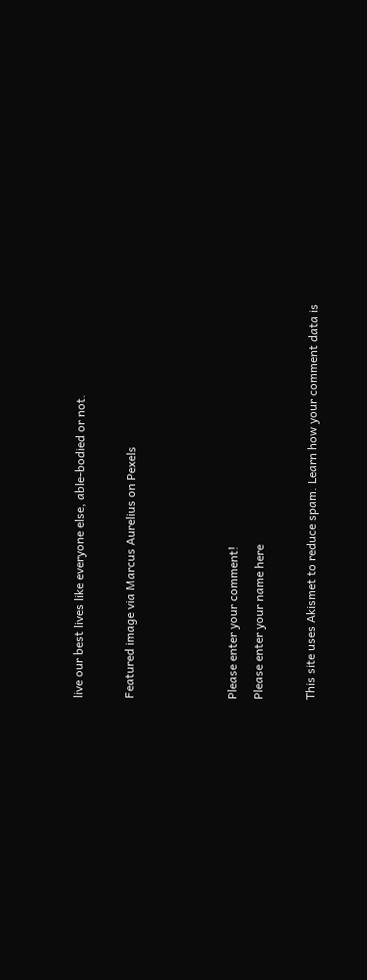live our best lives like everyone else, able-bodied or not.

Featured image via Marcus Aurelius on Pexels



Please enter your comment!
Please enter your name here

This site uses Akismet to reduce spam. Learn how your comment data is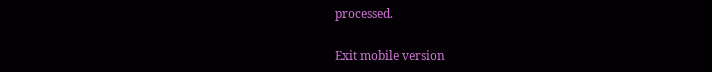processed.

Exit mobile version